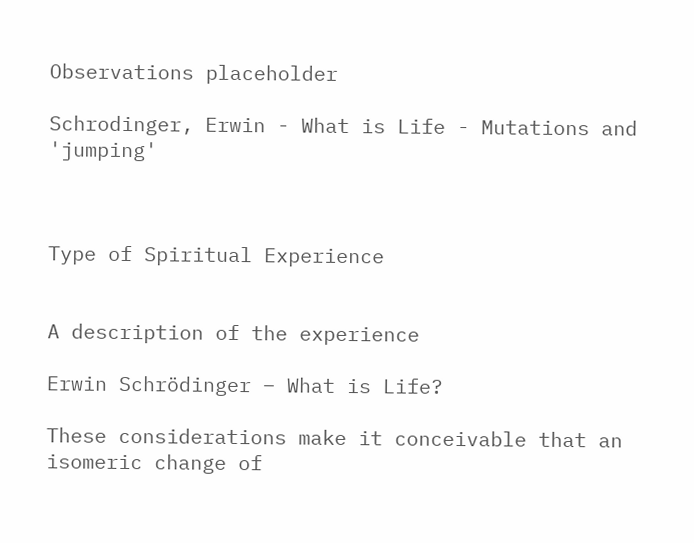Observations placeholder

Schrodinger, Erwin - What is Life - Mutations and 'jumping'



Type of Spiritual Experience


A description of the experience

Erwin Schrödinger – What is Life?

These considerations make it conceivable that an isomeric change of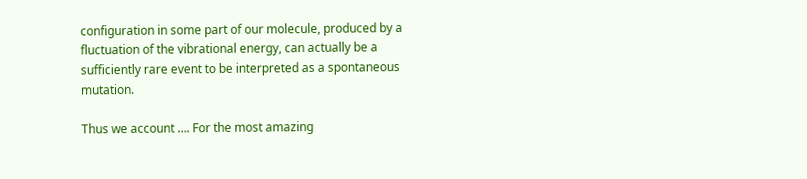configuration in some part of our molecule, produced by a fluctuation of the vibrational energy, can actually be a sufficiently rare event to be interpreted as a spontaneous mutation.

Thus we account …. For the most amazing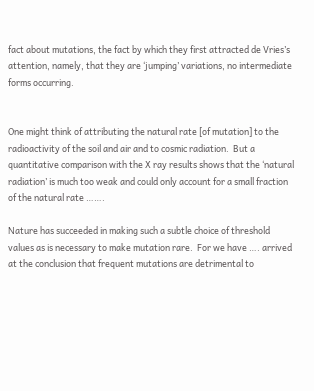fact about mutations, the fact by which they first attracted de Vries’s attention, namely, that they are ‘jumping’ variations, no intermediate forms occurring.


One might think of attributing the natural rate [of mutation] to the radioactivity of the soil and air and to cosmic radiation.  But a quantitative comparison with the X ray results shows that the ‘natural radiation’ is much too weak and could only account for a small fraction of the natural rate …….

Nature has succeeded in making such a subtle choice of threshold values as is necessary to make mutation rare.  For we have …. arrived at the conclusion that frequent mutations are detrimental to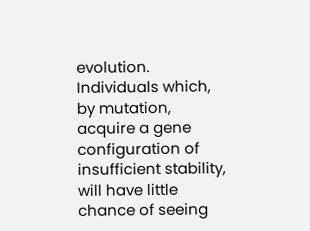evolution.  Individuals which, by mutation, acquire a gene configuration of insufficient stability, will have little chance of seeing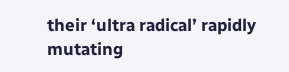their ‘ultra radical’ rapidly mutating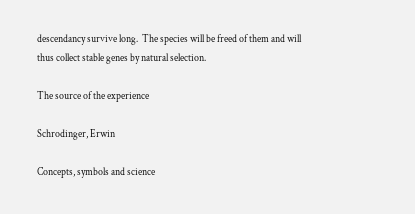descendancy survive long.  The species will be freed of them and will thus collect stable genes by natural selection.

The source of the experience

Schrodinger, Erwin

Concepts, symbols and science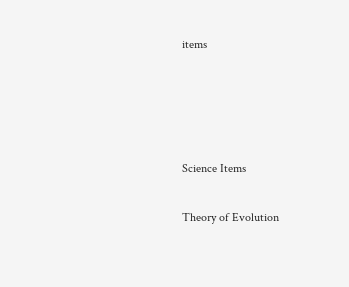items




Science Items

Theory of Evolution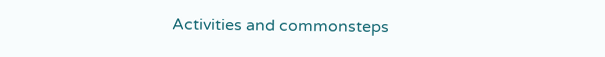Activities and commonsteps